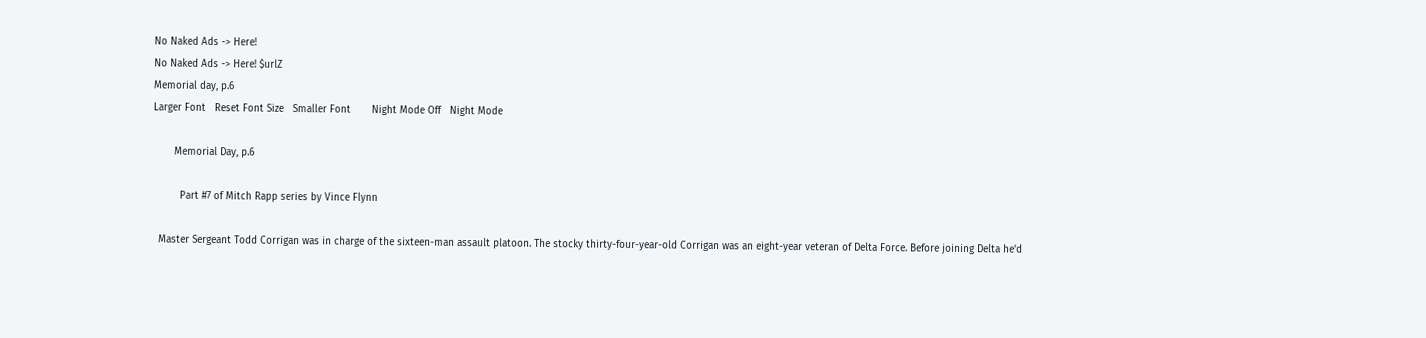No Naked Ads -> Here!
No Naked Ads -> Here! $urlZ
Memorial day, p.6
Larger Font   Reset Font Size   Smaller Font       Night Mode Off   Night Mode

       Memorial Day, p.6

         Part #7 of Mitch Rapp series by Vince Flynn

  Master Sergeant Todd Corrigan was in charge of the sixteen-man assault platoon. The stocky thirty-four-year-old Corrigan was an eight-year veteran of Delta Force. Before joining Delta he'd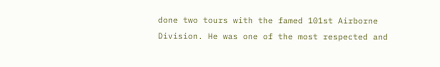done two tours with the famed 101st Airborne Division. He was one of the most respected and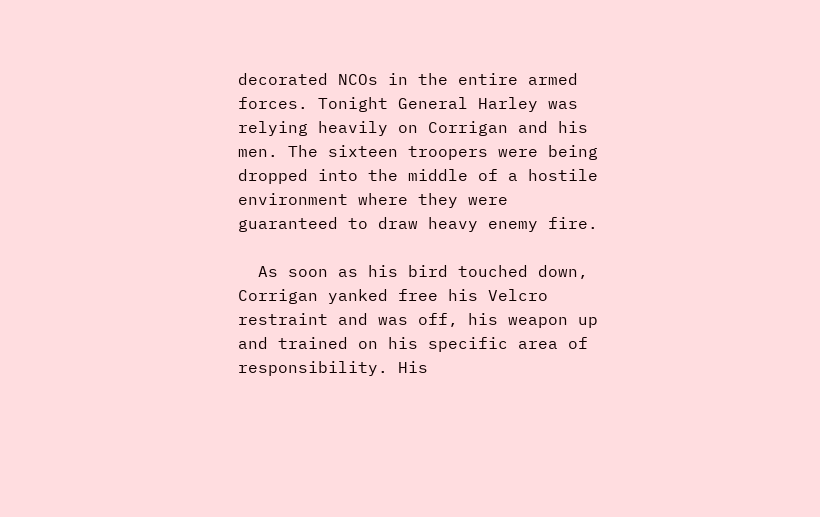decorated NCOs in the entire armed forces. Tonight General Harley was relying heavily on Corrigan and his men. The sixteen troopers were being dropped into the middle of a hostile environment where they were guaranteed to draw heavy enemy fire.

  As soon as his bird touched down, Corrigan yanked free his Velcro restraint and was off, his weapon up and trained on his specific area of responsibility. His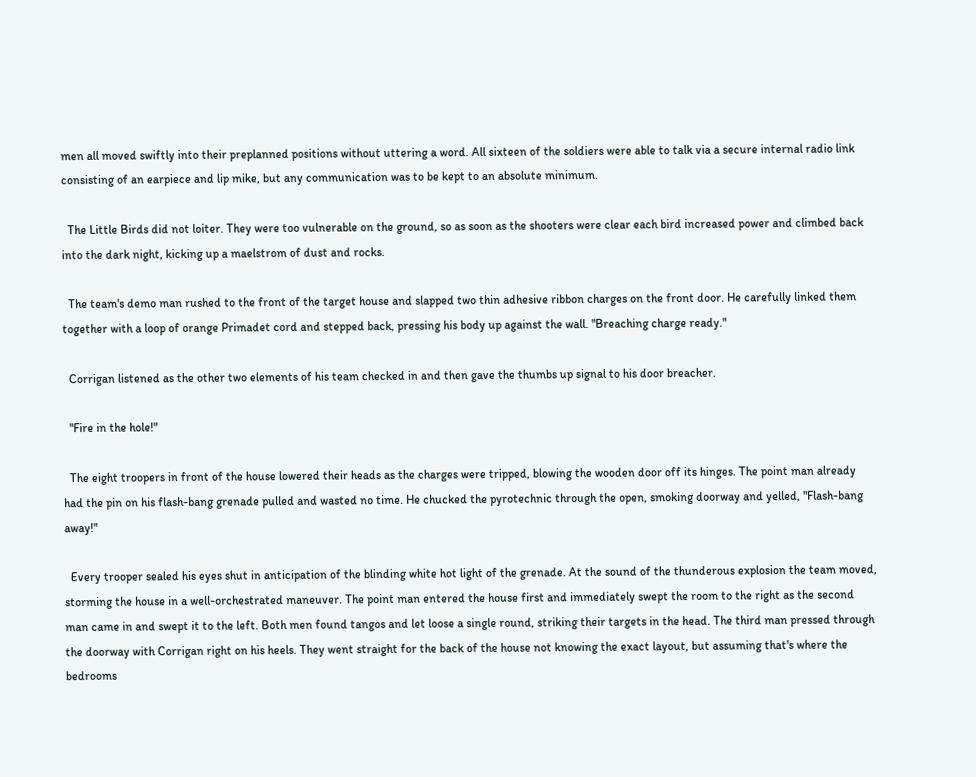men all moved swiftly into their preplanned positions without uttering a word. All sixteen of the soldiers were able to talk via a secure internal radio link consisting of an earpiece and lip mike, but any communication was to be kept to an absolute minimum.

  The Little Birds did not loiter. They were too vulnerable on the ground, so as soon as the shooters were clear each bird increased power and climbed back into the dark night, kicking up a maelstrom of dust and rocks.

  The team's demo man rushed to the front of the target house and slapped two thin adhesive ribbon charges on the front door. He carefully linked them together with a loop of orange Primadet cord and stepped back, pressing his body up against the wall. "Breaching charge ready."

  Corrigan listened as the other two elements of his team checked in and then gave the thumbs up signal to his door breacher.

  "Fire in the hole!"

  The eight troopers in front of the house lowered their heads as the charges were tripped, blowing the wooden door off its hinges. The point man already had the pin on his flash-bang grenade pulled and wasted no time. He chucked the pyrotechnic through the open, smoking doorway and yelled, "Flash-bang away!"

  Every trooper sealed his eyes shut in anticipation of the blinding white hot light of the grenade. At the sound of the thunderous explosion the team moved, storming the house in a well-orchestrated maneuver. The point man entered the house first and immediately swept the room to the right as the second man came in and swept it to the left. Both men found tangos and let loose a single round, striking their targets in the head. The third man pressed through the doorway with Corrigan right on his heels. They went straight for the back of the house not knowing the exact layout, but assuming that's where the bedrooms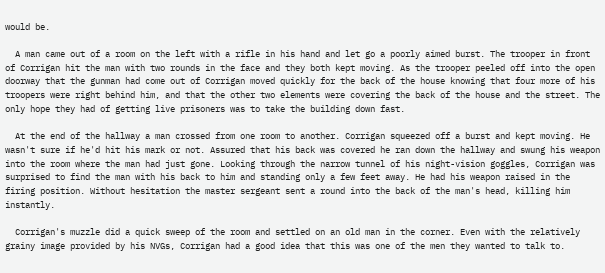would be.

  A man came out of a room on the left with a rifle in his hand and let go a poorly aimed burst. The trooper in front of Corrigan hit the man with two rounds in the face and they both kept moving. As the trooper peeled off into the open doorway that the gunman had come out of Corrigan moved quickly for the back of the house knowing that four more of his troopers were right behind him, and that the other two elements were covering the back of the house and the street. The only hope they had of getting live prisoners was to take the building down fast.

  At the end of the hallway a man crossed from one room to another. Corrigan squeezed off a burst and kept moving. He wasn't sure if he'd hit his mark or not. Assured that his back was covered he ran down the hallway and swung his weapon into the room where the man had just gone. Looking through the narrow tunnel of his night-vision goggles, Corrigan was surprised to find the man with his back to him and standing only a few feet away. He had his weapon raised in the firing position. Without hesitation the master sergeant sent a round into the back of the man's head, killing him instantly.

  Corrigan's muzzle did a quick sweep of the room and settled on an old man in the corner. Even with the relatively grainy image provided by his NVGs, Corrigan had a good idea that this was one of the men they wanted to talk to.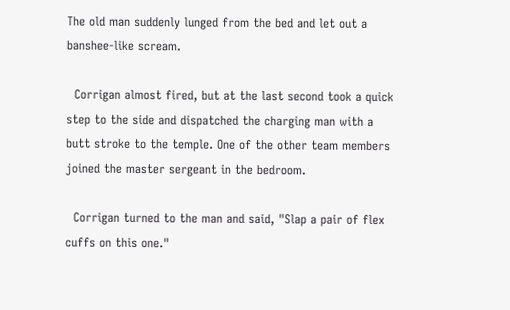The old man suddenly lunged from the bed and let out a banshee-like scream.

  Corrigan almost fired, but at the last second took a quick step to the side and dispatched the charging man with a butt stroke to the temple. One of the other team members joined the master sergeant in the bedroom.

  Corrigan turned to the man and said, "Slap a pair of flex cuffs on this one."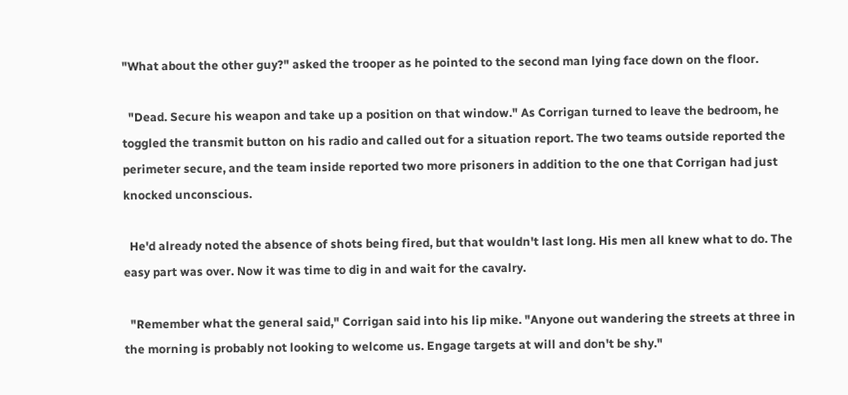"What about the other guy?" asked the trooper as he pointed to the second man lying face down on the floor.

  "Dead. Secure his weapon and take up a position on that window." As Corrigan turned to leave the bedroom, he toggled the transmit button on his radio and called out for a situation report. The two teams outside reported the perimeter secure, and the team inside reported two more prisoners in addition to the one that Corrigan had just knocked unconscious.

  He'd already noted the absence of shots being fired, but that wouldn't last long. His men all knew what to do. The easy part was over. Now it was time to dig in and wait for the cavalry.

  "Remember what the general said," Corrigan said into his lip mike. "Anyone out wandering the streets at three in the morning is probably not looking to welcome us. Engage targets at will and don't be shy."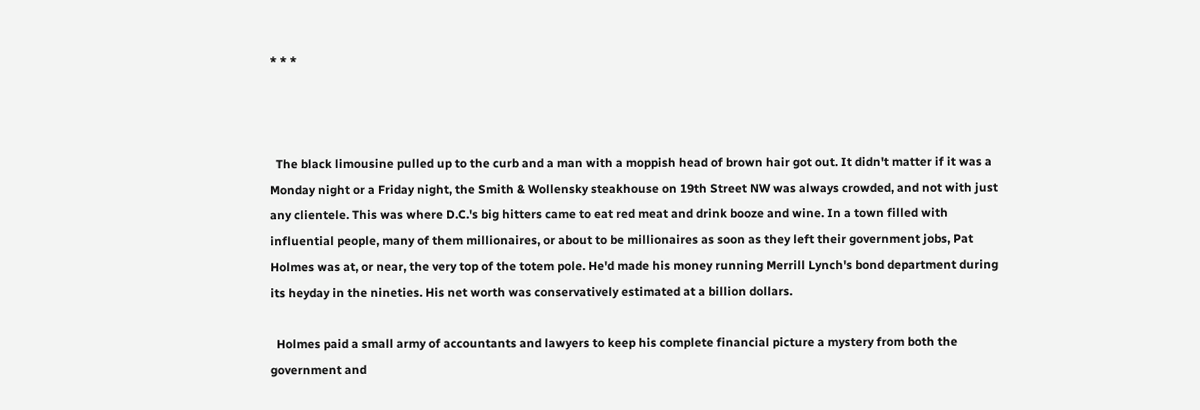* * *



  The black limousine pulled up to the curb and a man with a moppish head of brown hair got out. It didn't matter if it was a Monday night or a Friday night, the Smith & Wollensky steakhouse on 19th Street NW was always crowded, and not with just any clientele. This was where D.C.'s big hitters came to eat red meat and drink booze and wine. In a town filled with influential people, many of them millionaires, or about to be millionaires as soon as they left their government jobs, Pat Holmes was at, or near, the very top of the totem pole. He'd made his money running Merrill Lynch's bond department during its heyday in the nineties. His net worth was conservatively estimated at a billion dollars.

  Holmes paid a small army of accountants and lawyers to keep his complete financial picture a mystery from both the government and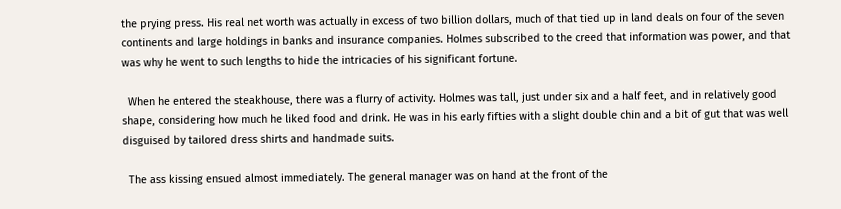the prying press. His real net worth was actually in excess of two billion dollars, much of that tied up in land deals on four of the seven continents and large holdings in banks and insurance companies. Holmes subscribed to the creed that information was power, and that was why he went to such lengths to hide the intricacies of his significant fortune.

  When he entered the steakhouse, there was a flurry of activity. Holmes was tall, just under six and a half feet, and in relatively good shape, considering how much he liked food and drink. He was in his early fifties with a slight double chin and a bit of gut that was well disguised by tailored dress shirts and handmade suits.

  The ass kissing ensued almost immediately. The general manager was on hand at the front of the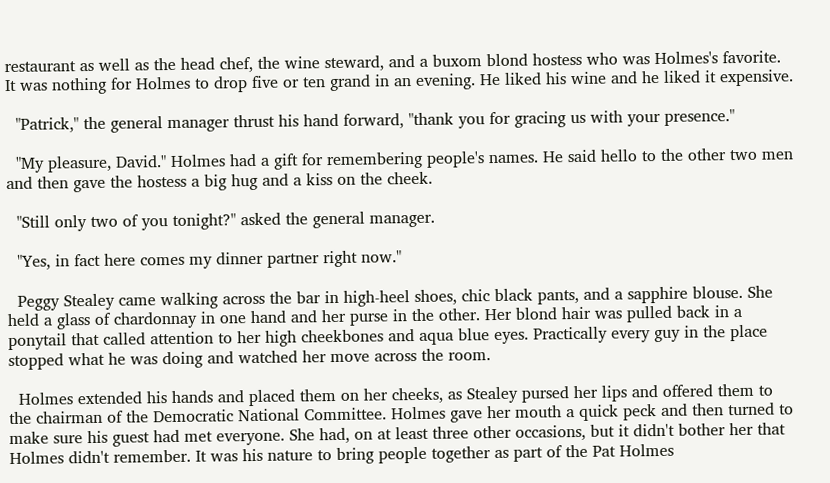restaurant as well as the head chef, the wine steward, and a buxom blond hostess who was Holmes's favorite. It was nothing for Holmes to drop five or ten grand in an evening. He liked his wine and he liked it expensive.

  "Patrick," the general manager thrust his hand forward, "thank you for gracing us with your presence."

  "My pleasure, David." Holmes had a gift for remembering people's names. He said hello to the other two men and then gave the hostess a big hug and a kiss on the cheek.

  "Still only two of you tonight?" asked the general manager.

  "Yes, in fact here comes my dinner partner right now."

  Peggy Stealey came walking across the bar in high-heel shoes, chic black pants, and a sapphire blouse. She held a glass of chardonnay in one hand and her purse in the other. Her blond hair was pulled back in a ponytail that called attention to her high cheekbones and aqua blue eyes. Practically every guy in the place stopped what he was doing and watched her move across the room.

  Holmes extended his hands and placed them on her cheeks, as Stealey pursed her lips and offered them to the chairman of the Democratic National Committee. Holmes gave her mouth a quick peck and then turned to make sure his guest had met everyone. She had, on at least three other occasions, but it didn't bother her that Holmes didn't remember. It was his nature to bring people together as part of the Pat Holmes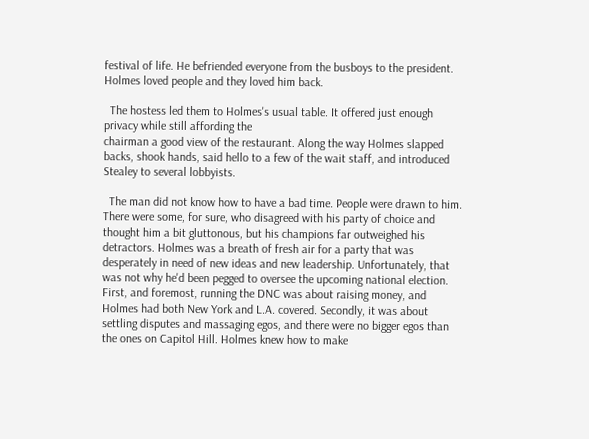festival of life. He befriended everyone from the busboys to the president. Holmes loved people and they loved him back.

  The hostess led them to Holmes's usual table. It offered just enough privacy while still affording the
chairman a good view of the restaurant. Along the way Holmes slapped backs, shook hands, said hello to a few of the wait staff, and introduced Stealey to several lobbyists.

  The man did not know how to have a bad time. People were drawn to him. There were some, for sure, who disagreed with his party of choice and thought him a bit gluttonous, but his champions far outweighed his detractors. Holmes was a breath of fresh air for a party that was desperately in need of new ideas and new leadership. Unfortunately, that was not why he'd been pegged to oversee the upcoming national election. First, and foremost, running the DNC was about raising money, and Holmes had both New York and L.A. covered. Secondly, it was about settling disputes and massaging egos, and there were no bigger egos than the ones on Capitol Hill. Holmes knew how to make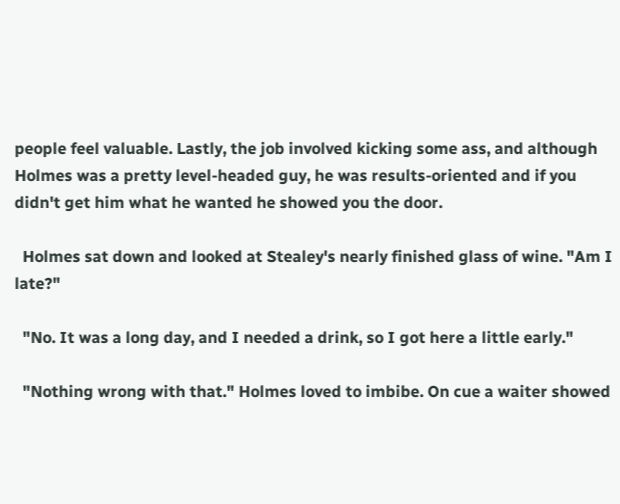people feel valuable. Lastly, the job involved kicking some ass, and although Holmes was a pretty level-headed guy, he was results-oriented and if you didn't get him what he wanted he showed you the door.

  Holmes sat down and looked at Stealey's nearly finished glass of wine. "Am I late?"

  "No. It was a long day, and I needed a drink, so I got here a little early."

  "Nothing wrong with that." Holmes loved to imbibe. On cue a waiter showed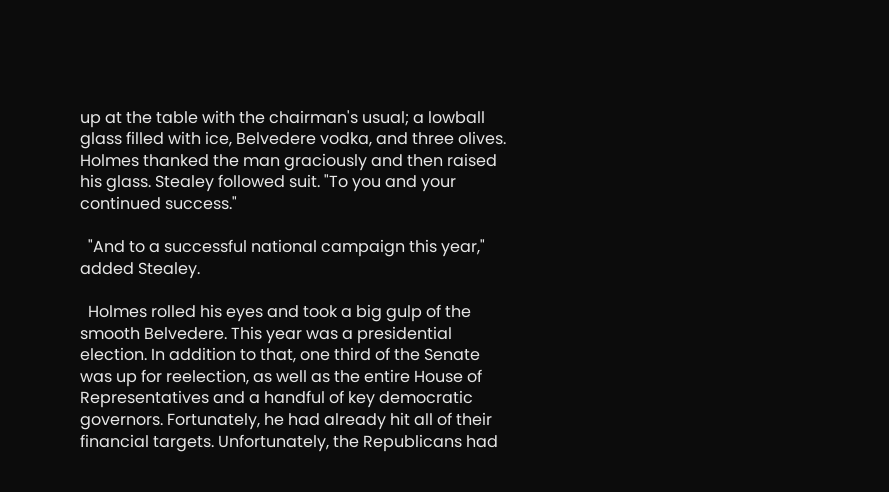up at the table with the chairman's usual; a lowball glass filled with ice, Belvedere vodka, and three olives. Holmes thanked the man graciously and then raised his glass. Stealey followed suit. "To you and your continued success."

  "And to a successful national campaign this year," added Stealey.

  Holmes rolled his eyes and took a big gulp of the smooth Belvedere. This year was a presidential election. In addition to that, one third of the Senate was up for reelection, as well as the entire House of Representatives and a handful of key democratic governors. Fortunately, he had already hit all of their financial targets. Unfortunately, the Republicans had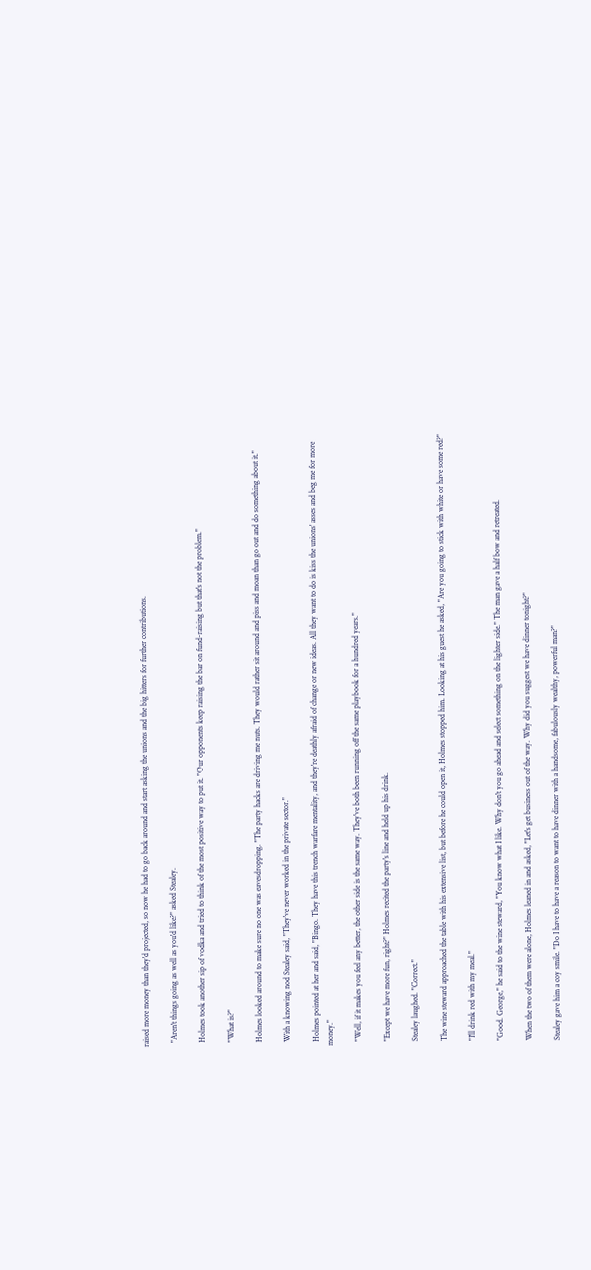raised more money than they'd projected, so now he had to go back around and start asking the unions and the big hitters for further contributions.

  "Aren't things going as well as you'd like?" asked Stealey.

  Holmes took another sip of vodka and tried to think of the most positive way to put it. "Our opponents keep raising the bar on fund-raising but that's not the problem."

  "What is?"

  Holmes looked around to make sure no one was eavesdropping. "The party hacks are driving me nuts. They would rather sit around and piss and moan than go out and do something about it."

  With a knowing nod Stealey said, "They've never worked in the private sector."

  Holmes pointed at her and said, "Bingo. They have this trench warfare mentality, and they're deathly afraid of change or new ideas. All they want to do is kiss the unions' asses and beg me for more money."

  "Well, if it makes you feel any better, the other side is the same way. They've both been running off the same playbook for a hundred years."

  "Except we have more fun, right?" Holmes recited the party's line and held up his drink.

  Stealey laughed. "Correct."

  The wine steward approached the table with his extensive list, but before he could open it, Holmes stopped him. Looking at his guest he asked, "Are you going to stick with white or have some red?"

  "I'll drink red with my meal."

  "Good. George," he said to the wine steward, "You know what I like. Why don't you go ahead and select something on the lighter side." The man gave a half bow and retreated.

  When the two of them were alone, Holmes leaned in and asked, "Let's get business out of the way. Why did you suggest we have dinner tonight?"

  Stealey gave him a coy smile. "Do I have to have a reason to want to have dinner with a handsome, fabulously wealthy, powerful man?"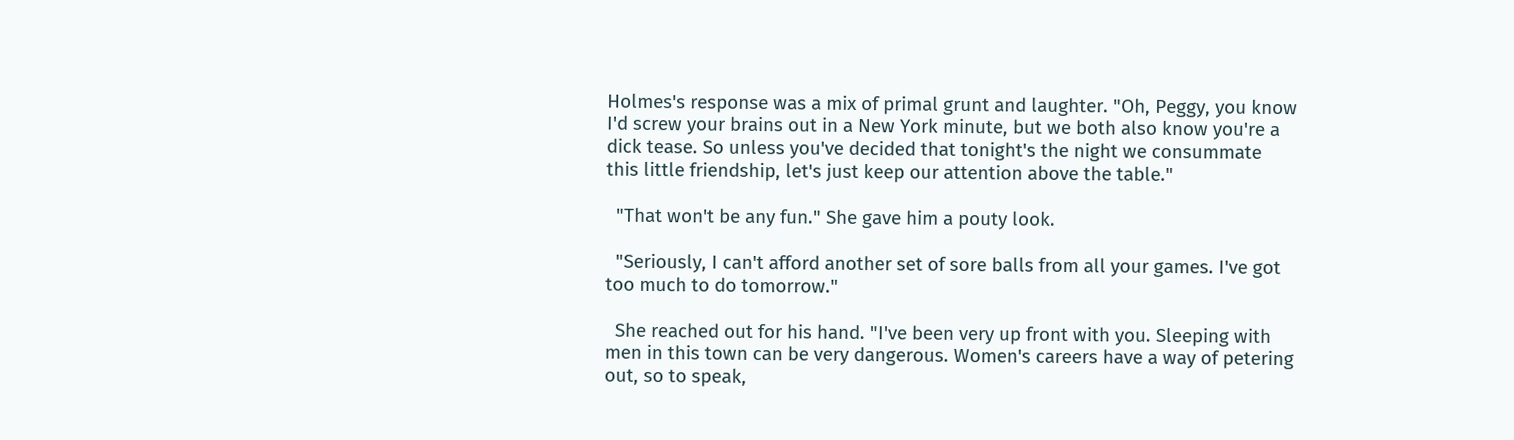Holmes's response was a mix of primal grunt and laughter. "Oh, Peggy, you know I'd screw your brains out in a New York minute, but we both also know you're a dick tease. So unless you've decided that tonight's the night we consummate this little friendship, let's just keep our attention above the table."

  "That won't be any fun." She gave him a pouty look.

  "Seriously, I can't afford another set of sore balls from all your games. I've got too much to do tomorrow."

  She reached out for his hand. "I've been very up front with you. Sleeping with men in this town can be very dangerous. Women's careers have a way of petering out, so to speak,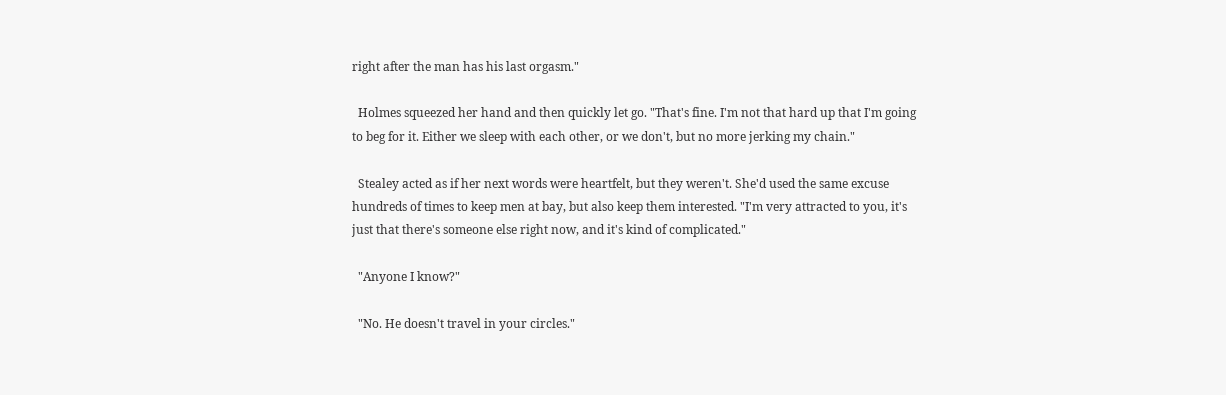right after the man has his last orgasm."

  Holmes squeezed her hand and then quickly let go. "That's fine. I'm not that hard up that I'm going to beg for it. Either we sleep with each other, or we don't, but no more jerking my chain."

  Stealey acted as if her next words were heartfelt, but they weren't. She'd used the same excuse hundreds of times to keep men at bay, but also keep them interested. "I'm very attracted to you, it's just that there's someone else right now, and it's kind of complicated."

  "Anyone I know?"

  "No. He doesn't travel in your circles."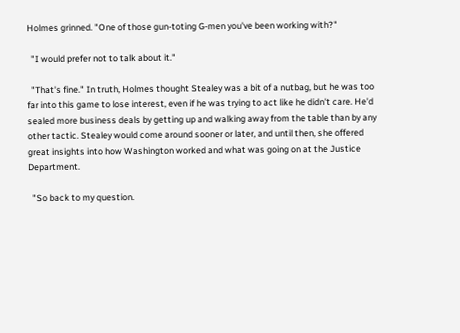Holmes grinned. "One of those gun-toting G-men you've been working with?"

  "I would prefer not to talk about it."

  "That's fine." In truth, Holmes thought Stealey was a bit of a nutbag, but he was too far into this game to lose interest, even if he was trying to act like he didn't care. He'd sealed more business deals by getting up and walking away from the table than by any other tactic. Stealey would come around sooner or later, and until then, she offered great insights into how Washington worked and what was going on at the Justice Department.

  "So back to my question.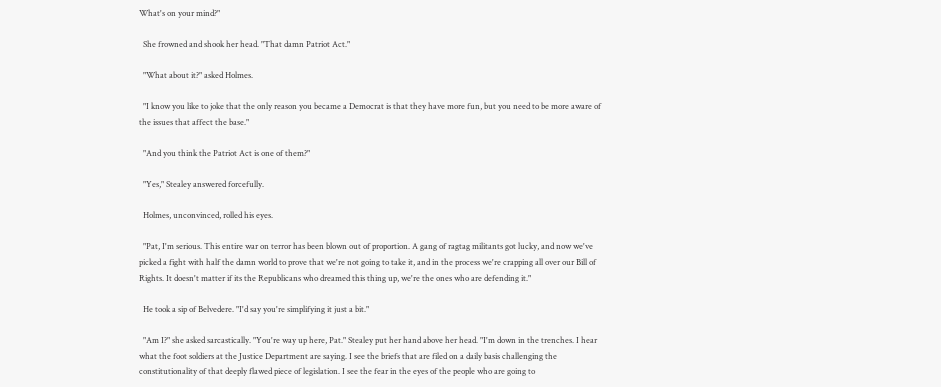What's on your mind?"

  She frowned and shook her head. "That damn Patriot Act."

  "What about it?" asked Holmes.

  "I know you like to joke that the only reason you became a Democrat is that they have more fun, but you need to be more aware of the issues that affect the base."

  "And you think the Patriot Act is one of them?"

  "Yes," Stealey answered forcefully.

  Holmes, unconvinced, rolled his eyes.

  "Pat, I'm serious. This entire war on terror has been blown out of proportion. A gang of ragtag militants got lucky, and now we've picked a fight with half the damn world to prove that we're not going to take it, and in the process we're crapping all over our Bill of Rights. It doesn't matter if its the Republicans who dreamed this thing up, we're the ones who are defending it."

  He took a sip of Belvedere. "I'd say you're simplifying it just a bit."

  "Am I?" she asked sarcastically. "You're way up here, Pat." Stealey put her hand above her head. "I'm down in the trenches. I hear what the foot soldiers at the Justice Department are saying. I see the briefs that are filed on a daily basis challenging the constitutionality of that deeply flawed piece of legislation. I see the fear in the eyes of the people who are going to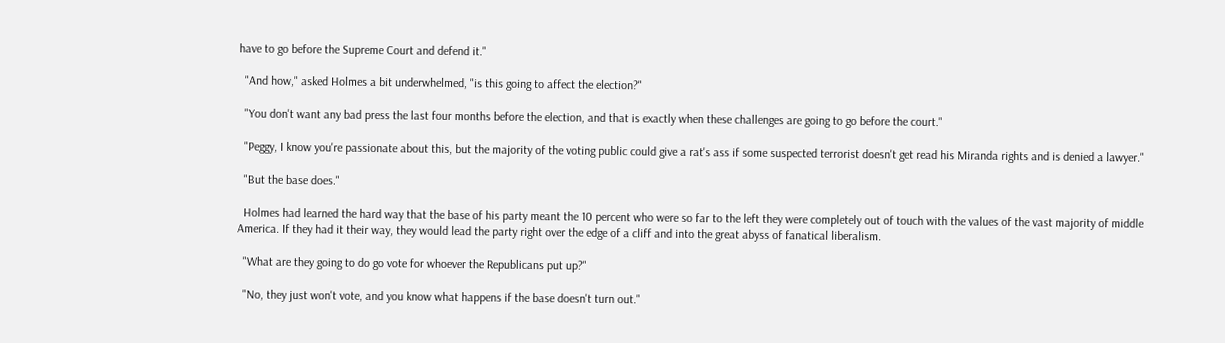have to go before the Supreme Court and defend it."

  "And how," asked Holmes a bit underwhelmed, "is this going to affect the election?"

  "You don't want any bad press the last four months before the election, and that is exactly when these challenges are going to go before the court."

  "Peggy, I know you're passionate about this, but the majority of the voting public could give a rat's ass if some suspected terrorist doesn't get read his Miranda rights and is denied a lawyer."

  "But the base does."

  Holmes had learned the hard way that the base of his party meant the 10 percent who were so far to the left they were completely out of touch with the values of the vast majority of middle America. If they had it their way, they would lead the party right over the edge of a cliff and into the great abyss of fanatical liberalism.

  "What are they going to do go vote for whoever the Republicans put up?"

  "No, they just won't vote, and you know what happens if the base doesn't turn out."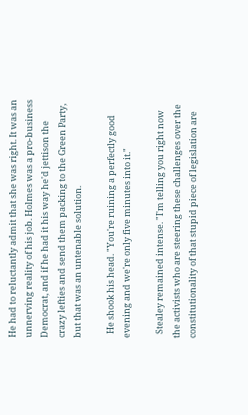He had to reluctantly admit that she was right. It was an unnerving reality of his job. Holmes was a pro-business Democrat, and if he had it his way he'd jettison the crazy lefties and send them packing to the Green Party, but that was an untenable solution.

  He shook his head. "You're ruining a perfectly good
evening and we're only five minutes into it."

  Stealey remained intense. "I'm telling you right now the activists who are steering these challenges over the constitutionality of that stupid piece of legislation are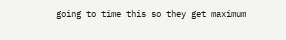going to time this so they get maximum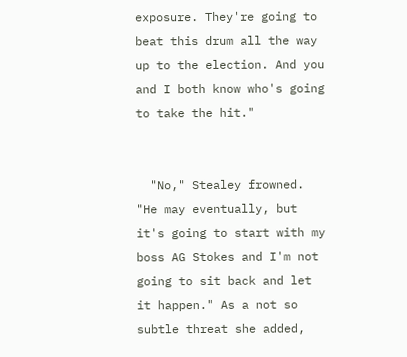exposure. They're going to beat this drum all the way up to the election. And you and I both know who's going to take the hit."


  "No," Stealey frowned. "He may eventually, but it's going to start with my boss AG Stokes and I'm not going to sit back and let it happen." As a not so subtle threat she added,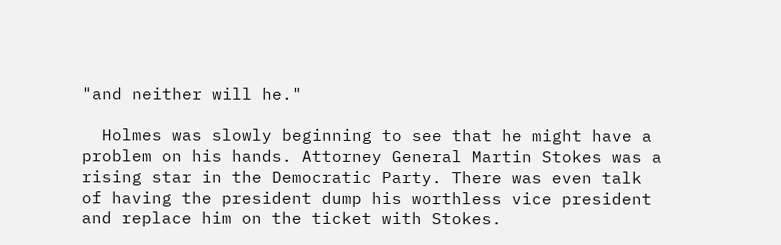"and neither will he."

  Holmes was slowly beginning to see that he might have a problem on his hands. Attorney General Martin Stokes was a rising star in the Democratic Party. There was even talk of having the president dump his worthless vice president and replace him on the ticket with Stokes.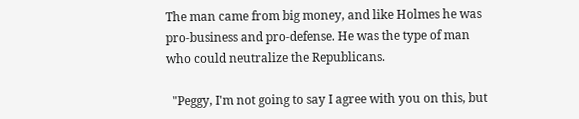The man came from big money, and like Holmes he was pro-business and pro-defense. He was the type of man who could neutralize the Republicans.

  "Peggy, I'm not going to say I agree with you on this, but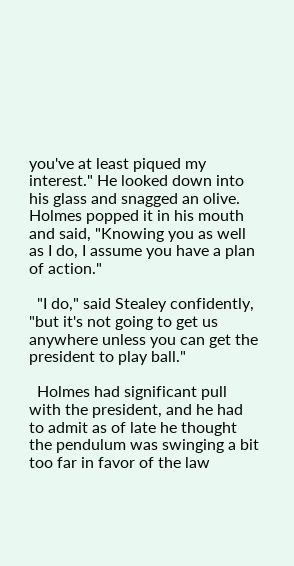you've at least piqued my interest." He looked down into his glass and snagged an olive. Holmes popped it in his mouth and said, "Knowing you as well as I do, I assume you have a plan of action."

  "I do," said Stealey confidently, "but it's not going to get us anywhere unless you can get the president to play ball."

  Holmes had significant pull with the president, and he had to admit as of late he thought the pendulum was swinging a bit too far in favor of the law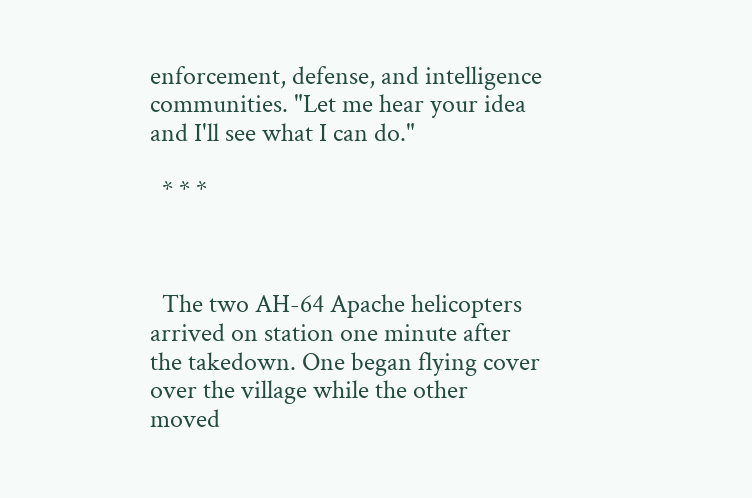enforcement, defense, and intelligence communities. "Let me hear your idea and I'll see what I can do."

  * * *



  The two AH-64 Apache helicopters arrived on station one minute after the takedown. One began flying cover over the village while the other moved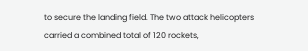to secure the landing field. The two attack helicopters carried a combined total of 120 rockets,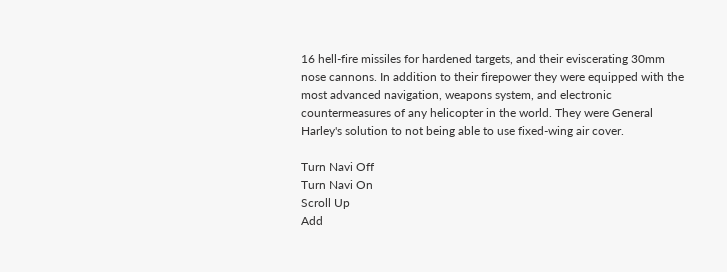16 hell-fire missiles for hardened targets, and their eviscerating 30mm nose cannons. In addition to their firepower they were equipped with the most advanced navigation, weapons system, and electronic countermeasures of any helicopter in the world. They were General Harley's solution to not being able to use fixed-wing air cover.

Turn Navi Off
Turn Navi On
Scroll Up
Add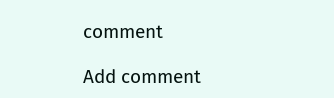comment

Add comment